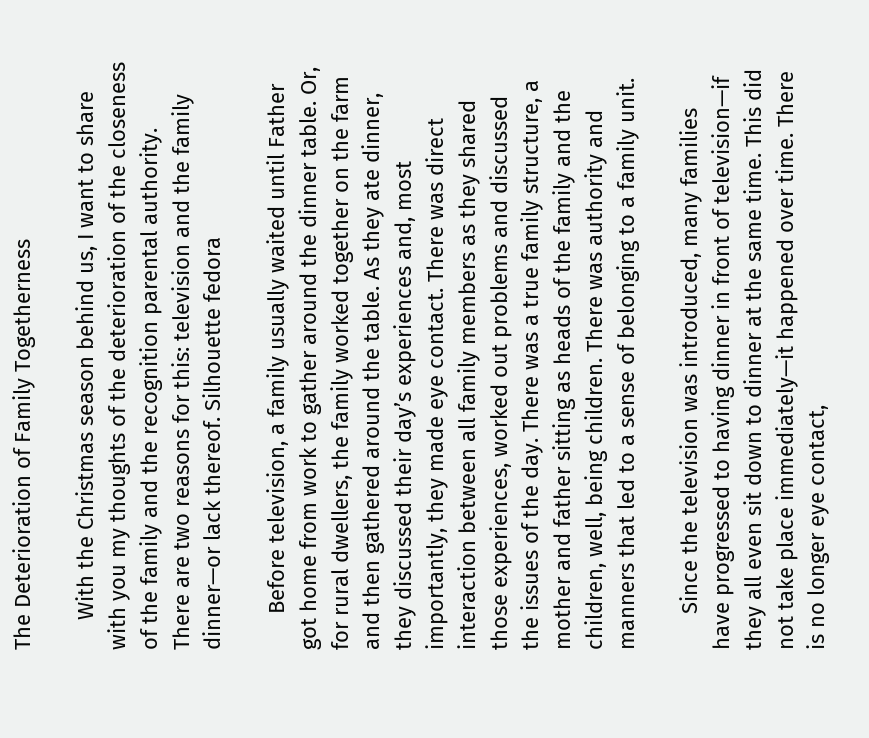The Deterioration of Family Togetherness

     With the Christmas season behind us, I want to share with you my thoughts of the deterioration of the closeness of the family and the recognition parental authority.  There are two reasons for this: television and the family dinner—or lack thereof. Silhouette fedora

      Before television, a family usually waited until Father got home from work to gather around the dinner table. Or, for rural dwellers, the family worked together on the farm and then gathered around the table. As they ate dinner, they discussed their day’s experiences and, most importantly, they made eye contact. There was direct interaction between all family members as they shared those experiences, worked out problems and discussed the issues of the day. There was a true family structure, a mother and father sitting as heads of the family and the children, well, being children. There was authority and manners that led to a sense of belonging to a family unit.

      Since the television was introduced, many families have progressed to having dinner in front of television—if they all even sit down to dinner at the same time. This did not take place immediately—it happened over time. There is no longer eye contact,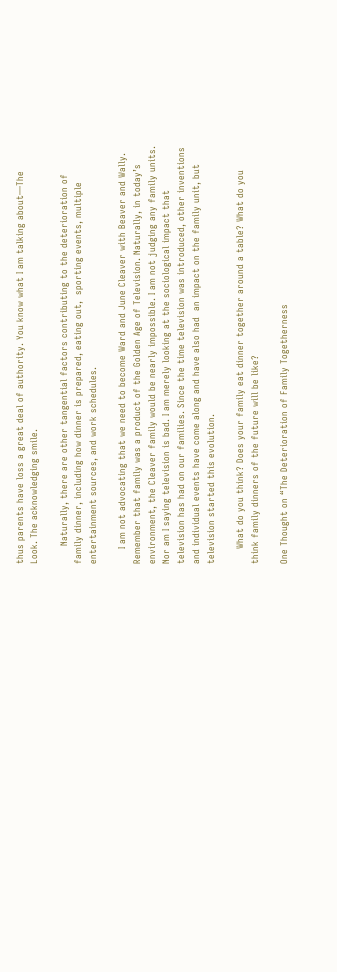thus parents have loss a great deal of authority. You know what I am talking about—The Look. The acknowledging smile.

      Naturally, there are other tangential factors contributing to the deterioration of family dinner, including how dinner is prepared, eating out,  sporting events, multiple entertainment sources, and work schedules.

     I am not advocating that we need to become Ward and June Cleaver with Beaver and Wally. Remember that family was a product of the Golden Age of Television. Naturally, in today’s environment, the Cleaver family would be nearly impossible. I am not judging any family units. Nor am I saying television is bad. I am merely looking at the sociological impact that television has had on our families. Since the time television was introduced, other inventions and individual events have come along and have also had  an impact on the family unit, but television started this evolution.

     What do you think? Does your family eat dinner together around a table? What do you think family dinners of the future will be like?

One Thought on “The Deterioration of Family Togetherness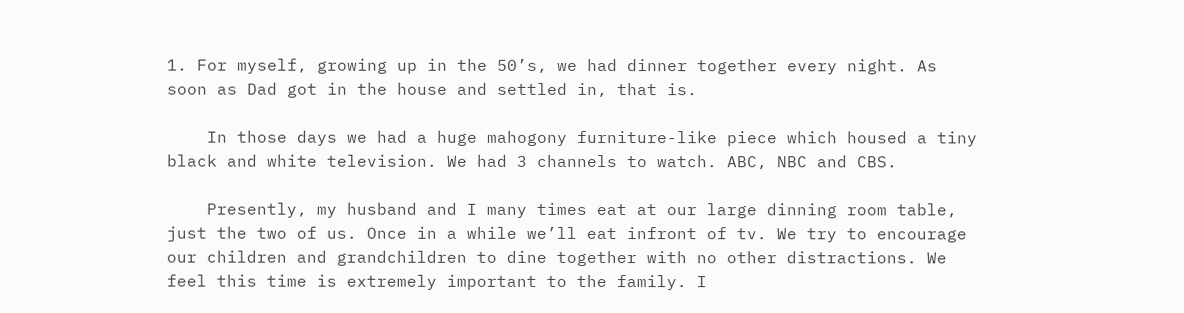1. For myself, growing up in the 50’s, we had dinner together every night. As soon as Dad got in the house and settled in, that is.

    In those days we had a huge mahogony furniture-like piece which housed a tiny black and white television. We had 3 channels to watch. ABC, NBC and CBS.

    Presently, my husband and I many times eat at our large dinning room table, just the two of us. Once in a while we’ll eat infront of tv. We try to encourage our children and grandchildren to dine together with no other distractions. We feel this time is extremely important to the family. I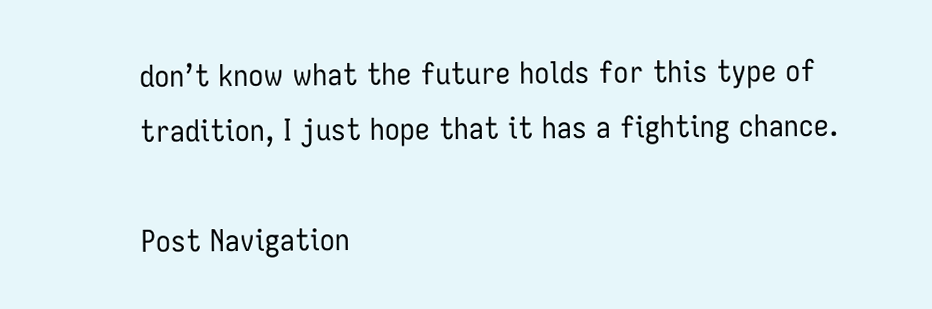don’t know what the future holds for this type of tradition, I just hope that it has a fighting chance.

Post Navigation